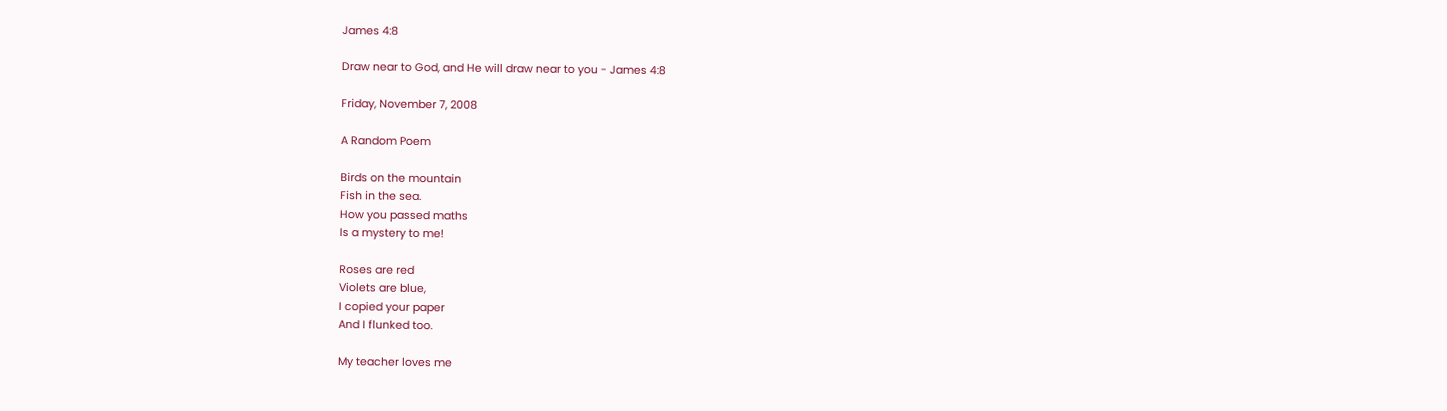James 4:8

Draw near to God, and He will draw near to you - James 4:8

Friday, November 7, 2008

A Random Poem

Birds on the mountain
Fish in the sea.
How you passed maths
Is a mystery to me!

Roses are red
Violets are blue,
I copied your paper
And I flunked too.

My teacher loves me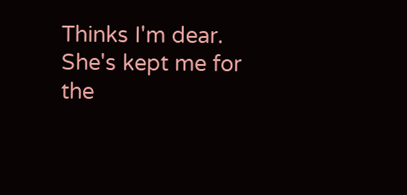Thinks I'm dear.
She's kept me for
the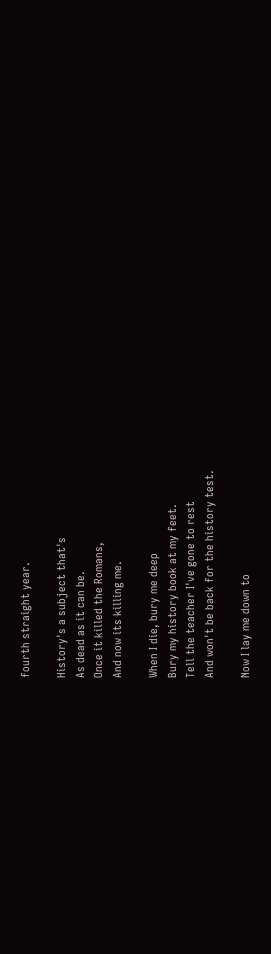fourth straight year.

History's a subject that's
As dead as it can be.
Once it killed the Romans,
And now its killing me.

When I die, bury me deep
Bury my history book at my feet.
Tell the teacher I've gone to rest
And won't be back for the history test.

Now I lay me down to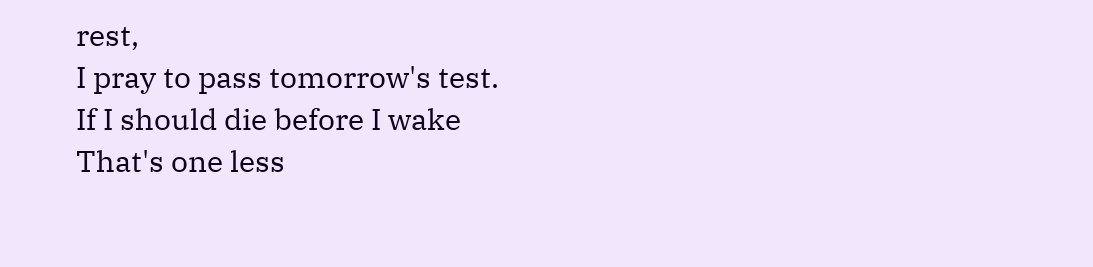rest,
I pray to pass tomorrow's test.
If I should die before I wake
That's one less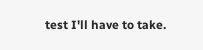test I'll have to take.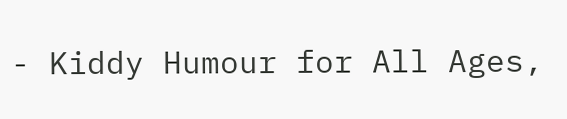- Kiddy Humour for All Ages,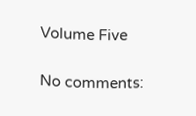Volume Five

No comments: